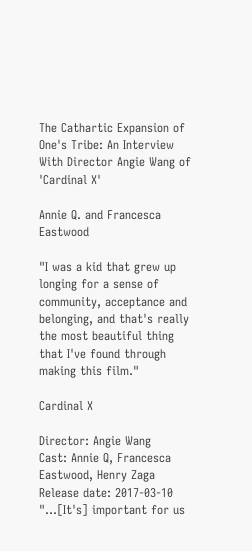The Cathartic Expansion of One's Tribe: An Interview With Director Angie Wang of 'Cardinal X'

Annie Q. and Francesca Eastwood

"I was a kid that grew up longing for a sense of community, acceptance and belonging, and that's really the most beautiful thing that I've found through making this film."

Cardinal X

Director: Angie Wang
Cast: Annie Q, Francesca Eastwood, Henry Zaga
Release date: 2017-03-10
"...[It's] important for us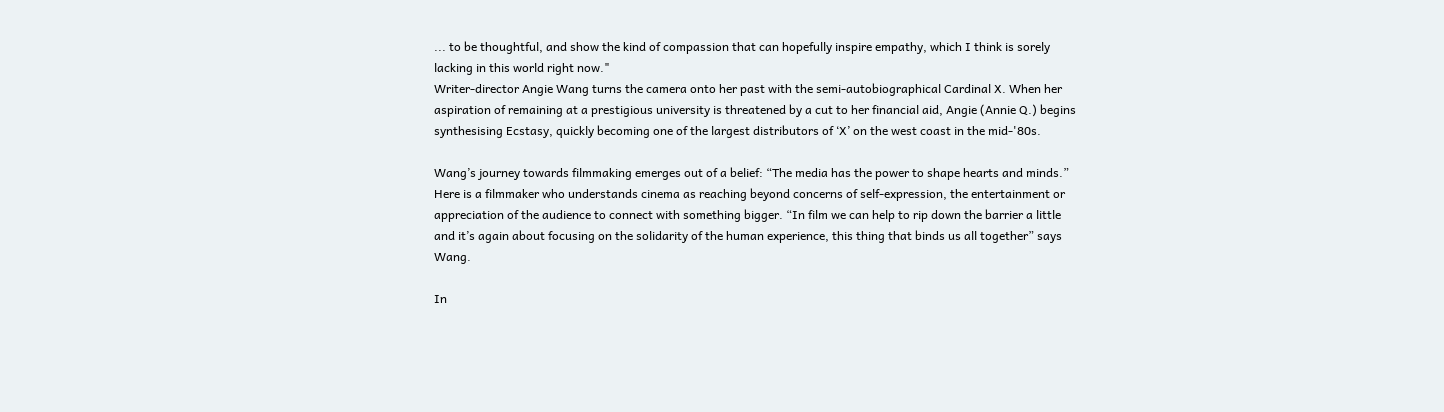... to be thoughtful, and show the kind of compassion that can hopefully inspire empathy, which I think is sorely lacking in this world right now."
Writer-director Angie Wang turns the camera onto her past with the semi-autobiographical Cardinal X. When her aspiration of remaining at a prestigious university is threatened by a cut to her financial aid, Angie (Annie Q.) begins synthesising Ecstasy, quickly becoming one of the largest distributors of ‘X’ on the west coast in the mid-'80s.

Wang’s journey towards filmmaking emerges out of a belief: “The media has the power to shape hearts and minds.” Here is a filmmaker who understands cinema as reaching beyond concerns of self-expression, the entertainment or appreciation of the audience to connect with something bigger. “In film we can help to rip down the barrier a little and it’s again about focusing on the solidarity of the human experience, this thing that binds us all together” says Wang.

In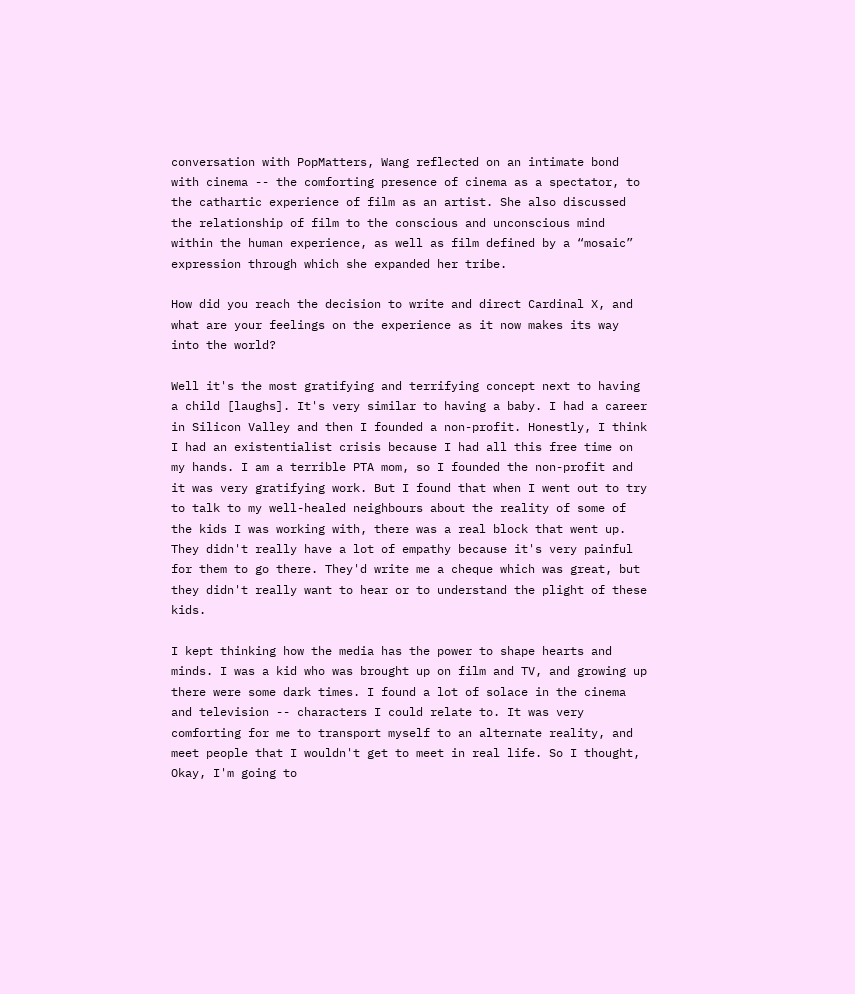conversation with PopMatters, Wang reflected on an intimate bond with cinema -- the comforting presence of cinema as a spectator, to the cathartic experience of film as an artist. She also discussed the relationship of film to the conscious and unconscious mind within the human experience, as well as film defined by a “mosaic” expression through which she expanded her tribe.

How did you reach the decision to write and direct Cardinal X, and what are your feelings on the experience as it now makes its way into the world?

Well it's the most gratifying and terrifying concept next to having a child [laughs]. It's very similar to having a baby. I had a career in Silicon Valley and then I founded a non-profit. Honestly, I think I had an existentialist crisis because I had all this free time on my hands. I am a terrible PTA mom, so I founded the non-profit and it was very gratifying work. But I found that when I went out to try to talk to my well-healed neighbours about the reality of some of the kids I was working with, there was a real block that went up. They didn't really have a lot of empathy because it's very painful for them to go there. They'd write me a cheque which was great, but they didn't really want to hear or to understand the plight of these kids.

I kept thinking how the media has the power to shape hearts and minds. I was a kid who was brought up on film and TV, and growing up there were some dark times. I found a lot of solace in the cinema and television -- characters I could relate to. It was very comforting for me to transport myself to an alternate reality, and meet people that I wouldn't get to meet in real life. So I thought, Okay, I'm going to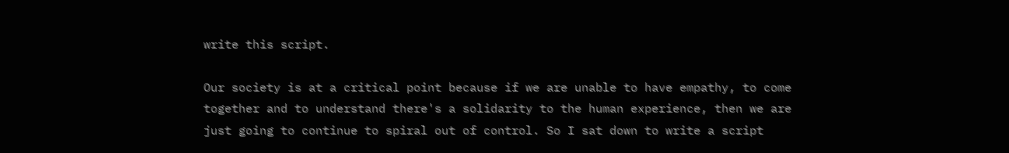write this script.

Our society is at a critical point because if we are unable to have empathy, to come together and to understand there's a solidarity to the human experience, then we are just going to continue to spiral out of control. So I sat down to write a script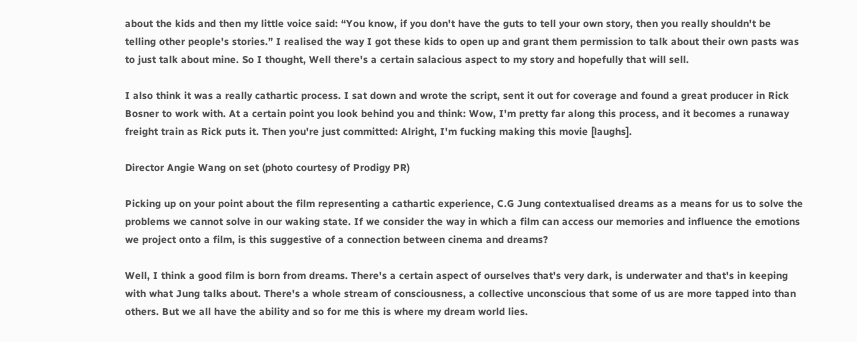about the kids and then my little voice said: “You know, if you don't have the guts to tell your own story, then you really shouldn't be telling other people's stories.” I realised the way I got these kids to open up and grant them permission to talk about their own pasts was to just talk about mine. So I thought, Well there's a certain salacious aspect to my story and hopefully that will sell.

I also think it was a really cathartic process. I sat down and wrote the script, sent it out for coverage and found a great producer in Rick Bosner to work with. At a certain point you look behind you and think: Wow, I'm pretty far along this process, and it becomes a runaway freight train as Rick puts it. Then you're just committed: Alright, I'm fucking making this movie [laughs].

Director Angie Wang on set (photo courtesy of Prodigy PR)

Picking up on your point about the film representing a cathartic experience, C.G Jung contextualised dreams as a means for us to solve the problems we cannot solve in our waking state. If we consider the way in which a film can access our memories and influence the emotions we project onto a film, is this suggestive of a connection between cinema and dreams?

Well, I think a good film is born from dreams. There's a certain aspect of ourselves that's very dark, is underwater and that's in keeping with what Jung talks about. There's a whole stream of consciousness, a collective unconscious that some of us are more tapped into than others. But we all have the ability and so for me this is where my dream world lies.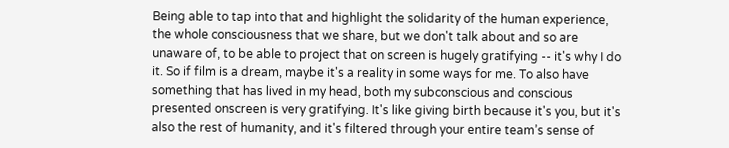Being able to tap into that and highlight the solidarity of the human experience, the whole consciousness that we share, but we don't talk about and so are unaware of, to be able to project that on screen is hugely gratifying -- it's why I do it. So if film is a dream, maybe it's a reality in some ways for me. To also have something that has lived in my head, both my subconscious and conscious presented onscreen is very gratifying. It's like giving birth because it's you, but it's also the rest of humanity, and it's filtered through your entire team’s sense of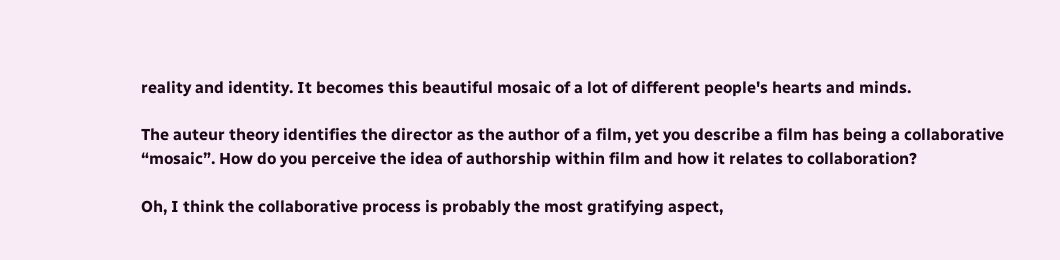reality and identity. It becomes this beautiful mosaic of a lot of different people's hearts and minds.

The auteur theory identifies the director as the author of a film, yet you describe a film has being a collaborative “mosaic”. How do you perceive the idea of authorship within film and how it relates to collaboration?

Oh, I think the collaborative process is probably the most gratifying aspect,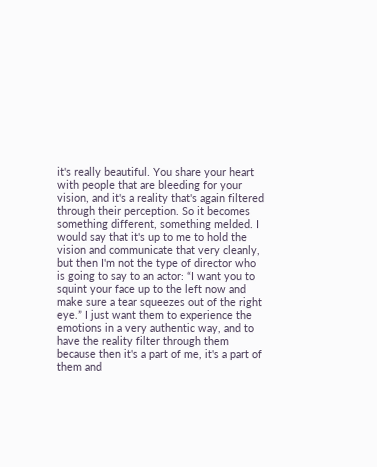it's really beautiful. You share your heart with people that are bleeding for your vision, and it's a reality that's again filtered through their perception. So it becomes something different, something melded. I would say that it's up to me to hold the vision and communicate that very cleanly, but then I'm not the type of director who is going to say to an actor: “I want you to squint your face up to the left now and make sure a tear squeezes out of the right eye.” I just want them to experience the emotions in a very authentic way, and to have the reality filter through them because then it's a part of me, it's a part of them and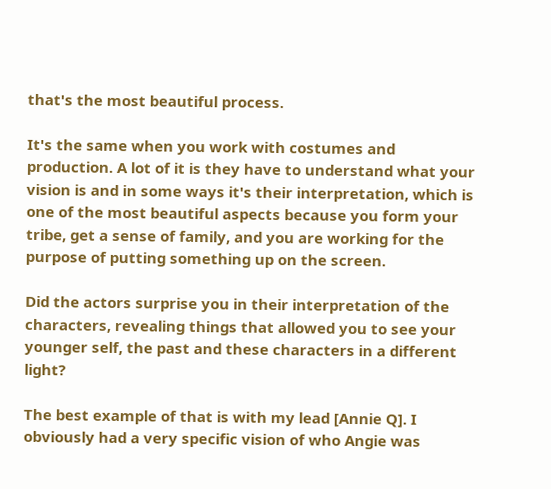that's the most beautiful process.

It's the same when you work with costumes and production. A lot of it is they have to understand what your vision is and in some ways it's their interpretation, which is one of the most beautiful aspects because you form your tribe, get a sense of family, and you are working for the purpose of putting something up on the screen.

Did the actors surprise you in their interpretation of the characters, revealing things that allowed you to see your younger self, the past and these characters in a different light?

The best example of that is with my lead [Annie Q]. I obviously had a very specific vision of who Angie was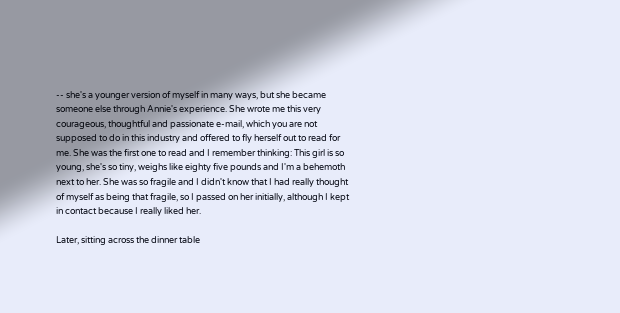-- she's a younger version of myself in many ways, but she became someone else through Annie's experience. She wrote me this very courageous, thoughtful and passionate e-mail, which you are not supposed to do in this industry and offered to fly herself out to read for me. She was the first one to read and I remember thinking: This girl is so young, she's so tiny, weighs like eighty five pounds and I'm a behemoth next to her. She was so fragile and I didn't know that I had really thought of myself as being that fragile, so I passed on her initially, although I kept in contact because I really liked her.

Later, sitting across the dinner table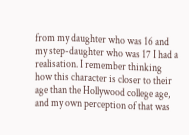from my daughter who was 16 and my step-daughter who was 17 I had a realisation. I remember thinking how this character is closer to their age than the Hollywood college age, and my own perception of that was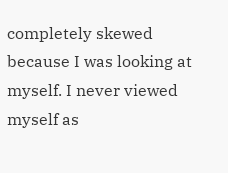completely skewed because I was looking at myself. I never viewed myself as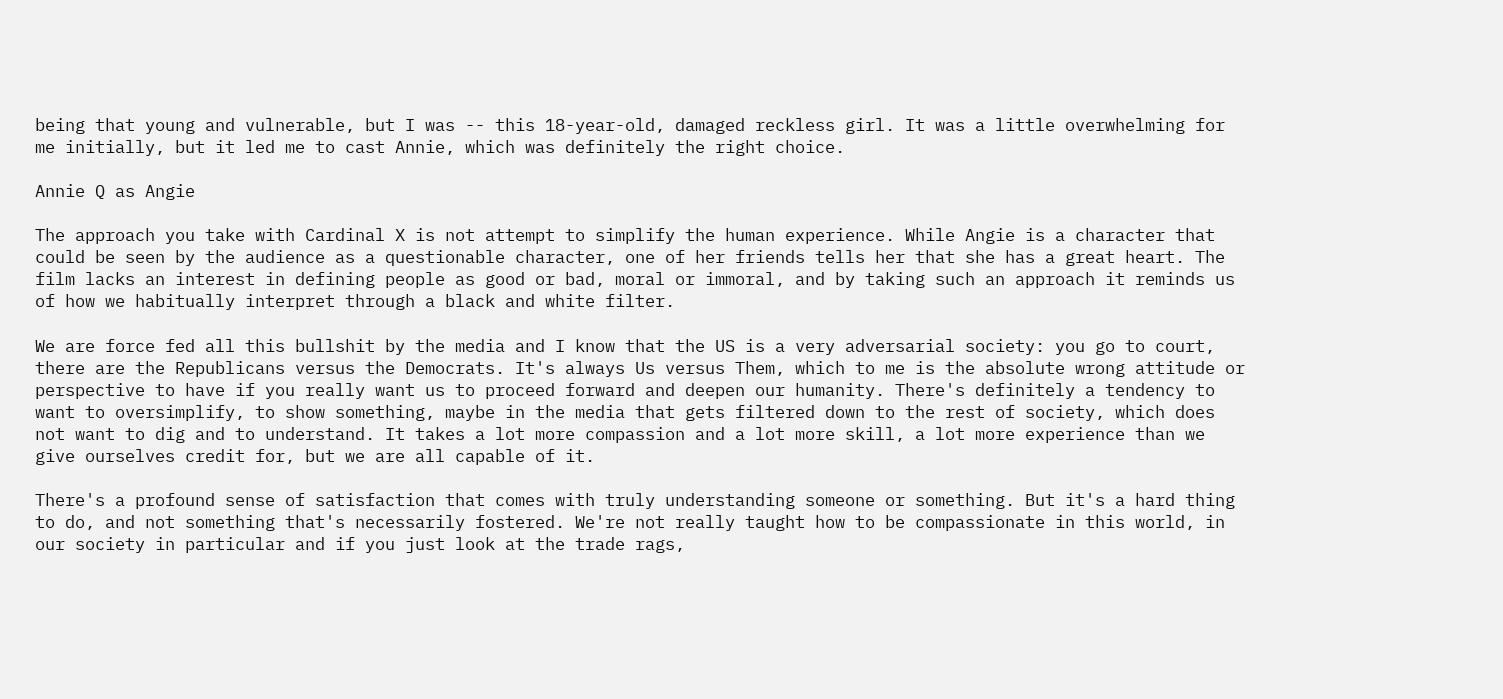being that young and vulnerable, but I was -- this 18-year-old, damaged reckless girl. It was a little overwhelming for me initially, but it led me to cast Annie, which was definitely the right choice.

Annie Q as Angie

The approach you take with Cardinal X is not attempt to simplify the human experience. While Angie is a character that could be seen by the audience as a questionable character, one of her friends tells her that she has a great heart. The film lacks an interest in defining people as good or bad, moral or immoral, and by taking such an approach it reminds us of how we habitually interpret through a black and white filter.

We are force fed all this bullshit by the media and I know that the US is a very adversarial society: you go to court, there are the Republicans versus the Democrats. It's always Us versus Them, which to me is the absolute wrong attitude or perspective to have if you really want us to proceed forward and deepen our humanity. There's definitely a tendency to want to oversimplify, to show something, maybe in the media that gets filtered down to the rest of society, which does not want to dig and to understand. It takes a lot more compassion and a lot more skill, a lot more experience than we give ourselves credit for, but we are all capable of it.

There's a profound sense of satisfaction that comes with truly understanding someone or something. But it's a hard thing to do, and not something that's necessarily fostered. We're not really taught how to be compassionate in this world, in our society in particular and if you just look at the trade rags,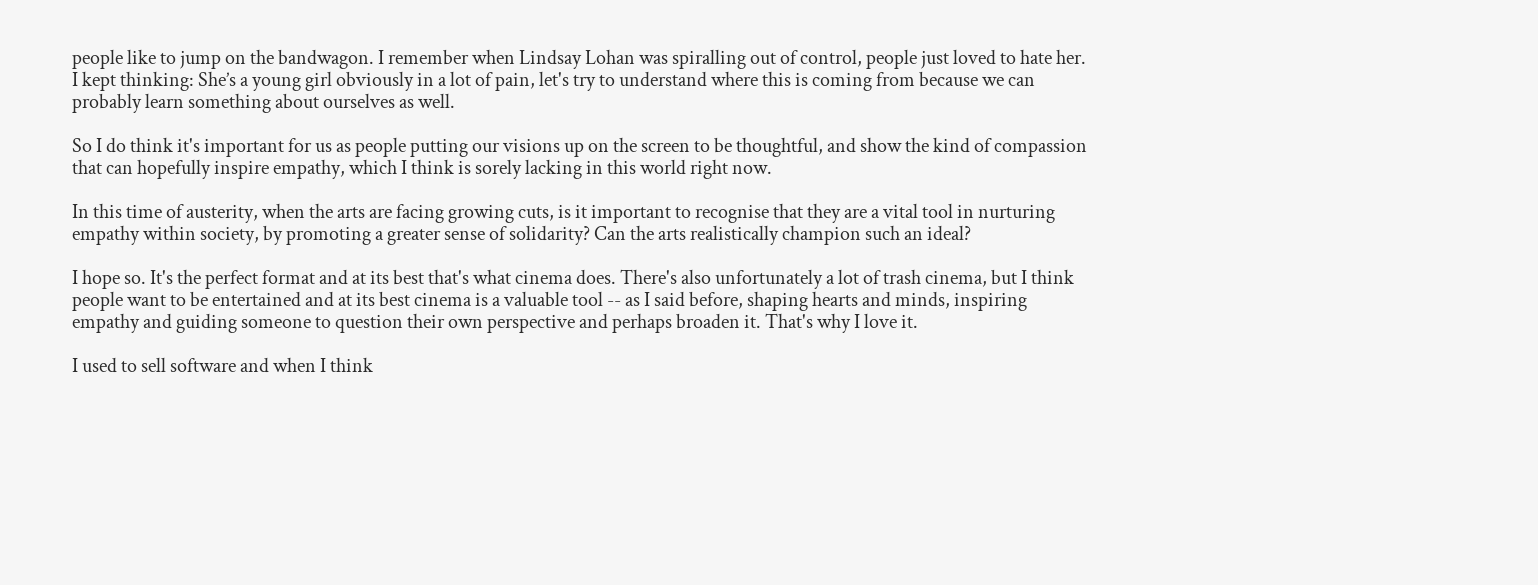people like to jump on the bandwagon. I remember when Lindsay Lohan was spiralling out of control, people just loved to hate her. I kept thinking: She’s a young girl obviously in a lot of pain, let's try to understand where this is coming from because we can probably learn something about ourselves as well.

So I do think it's important for us as people putting our visions up on the screen to be thoughtful, and show the kind of compassion that can hopefully inspire empathy, which I think is sorely lacking in this world right now.

In this time of austerity, when the arts are facing growing cuts, is it important to recognise that they are a vital tool in nurturing empathy within society, by promoting a greater sense of solidarity? Can the arts realistically champion such an ideal?

I hope so. It's the perfect format and at its best that's what cinema does. There's also unfortunately a lot of trash cinema, but I think people want to be entertained and at its best cinema is a valuable tool -- as I said before, shaping hearts and minds, inspiring empathy and guiding someone to question their own perspective and perhaps broaden it. That's why I love it.

I used to sell software and when I think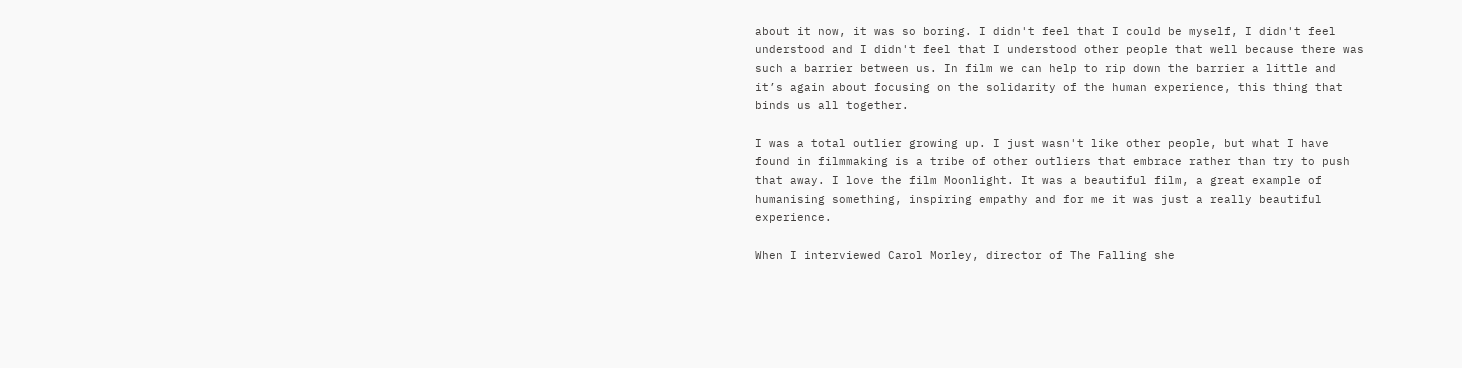about it now, it was so boring. I didn't feel that I could be myself, I didn't feel understood and I didn't feel that I understood other people that well because there was such a barrier between us. In film we can help to rip down the barrier a little and it’s again about focusing on the solidarity of the human experience, this thing that binds us all together.

I was a total outlier growing up. I just wasn't like other people, but what I have found in filmmaking is a tribe of other outliers that embrace rather than try to push that away. I love the film Moonlight. It was a beautiful film, a great example of humanising something, inspiring empathy and for me it was just a really beautiful experience.

When I interviewed Carol Morley, director of The Falling she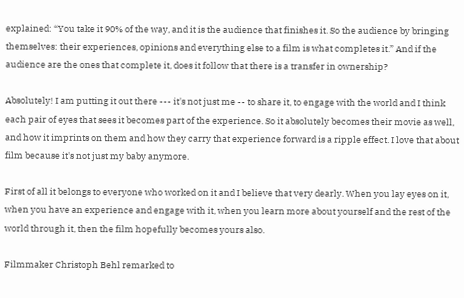explained: “You take it 90% of the way, and it is the audience that finishes it. So the audience by bringing themselves: their experiences, opinions and everything else to a film is what completes it.” And if the audience are the ones that complete it, does it follow that there is a transfer in ownership?

Absolutely! I am putting it out there --- it's not just me -- to share it, to engage with the world and I think each pair of eyes that sees it becomes part of the experience. So it absolutely becomes their movie as well, and how it imprints on them and how they carry that experience forward is a ripple effect. I love that about film because it's not just my baby anymore.

First of all it belongs to everyone who worked on it and I believe that very dearly. When you lay eyes on it, when you have an experience and engage with it, when you learn more about yourself and the rest of the world through it, then the film hopefully becomes yours also.

Filmmaker Christoph Behl remarked to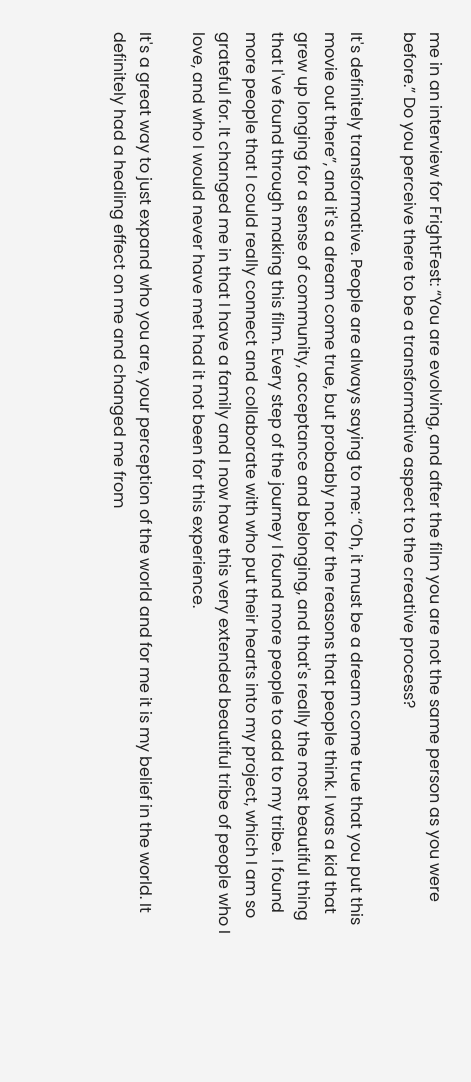me in an interview for FrightFest: “You are evolving, and after the film you are not the same person as you were before.” Do you perceive there to be a transformative aspect to the creative process?

It's definitely transformative. People are always saying to me: “Oh, it must be a dream come true that you put this movie out there”, and it's a dream come true, but probably not for the reasons that people think. I was a kid that grew up longing for a sense of community, acceptance and belonging, and that's really the most beautiful thing that I've found through making this film. Every step of the journey I found more people to add to my tribe. I found more people that I could really connect and collaborate with who put their hearts into my project, which I am so grateful for. It changed me in that I have a family and I now have this very extended beautiful tribe of people who I love, and who I would never have met had it not been for this experience.

It's a great way to just expand who you are, your perception of the world and for me it is my belief in the world. It definitely had a healing effect on me and changed me from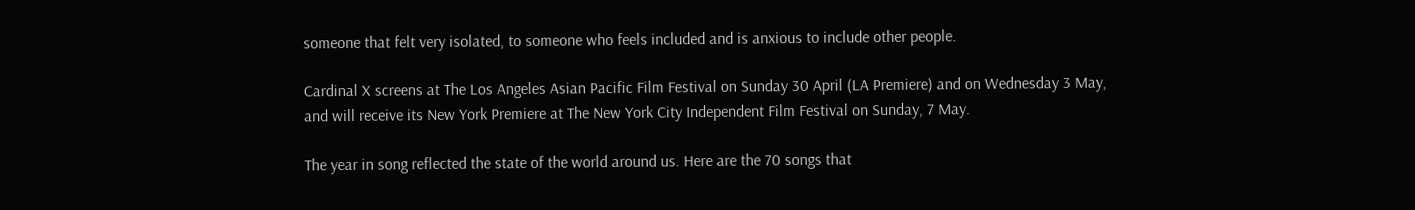someone that felt very isolated, to someone who feels included and is anxious to include other people.

Cardinal X screens at The Los Angeles Asian Pacific Film Festival on Sunday 30 April (LA Premiere) and on Wednesday 3 May, and will receive its New York Premiere at The New York City Independent Film Festival on Sunday, 7 May.

The year in song reflected the state of the world around us. Here are the 70 songs that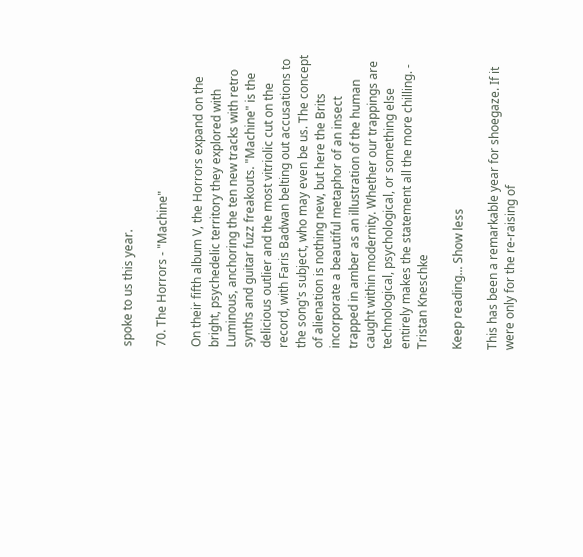spoke to us this year.

70. The Horrors - "Machine"

On their fifth album V, the Horrors expand on the bright, psychedelic territory they explored with Luminous, anchoring the ten new tracks with retro synths and guitar fuzz freakouts. "Machine" is the delicious outlier and the most vitriolic cut on the record, with Faris Badwan belting out accusations to the song's subject, who may even be us. The concept of alienation is nothing new, but here the Brits incorporate a beautiful metaphor of an insect trapped in amber as an illustration of the human caught within modernity. Whether our trappings are technological, psychological, or something else entirely makes the statement all the more chilling. - Tristan Kneschke

Keep reading... Show less

This has been a remarkable year for shoegaze. If it were only for the re-raising of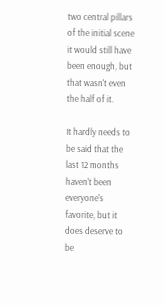two central pillars of the initial scene it would still have been enough, but that wasn't even the half of it.

It hardly needs to be said that the last 12 months haven't been everyone's favorite, but it does deserve to be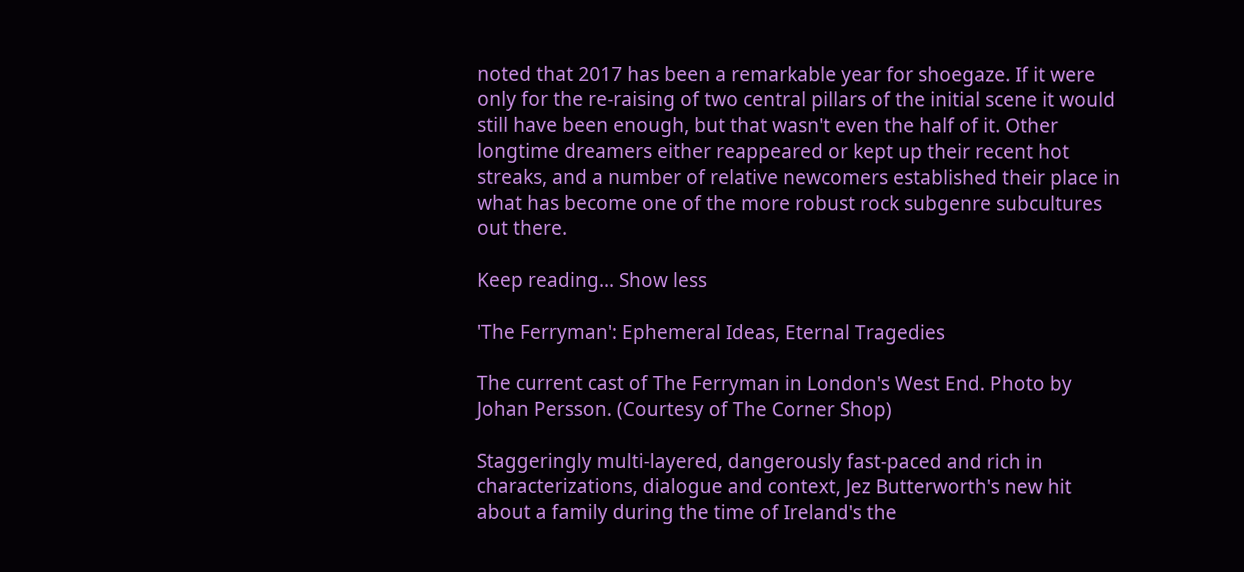noted that 2017 has been a remarkable year for shoegaze. If it were only for the re-raising of two central pillars of the initial scene it would still have been enough, but that wasn't even the half of it. Other longtime dreamers either reappeared or kept up their recent hot streaks, and a number of relative newcomers established their place in what has become one of the more robust rock subgenre subcultures out there.

Keep reading... Show less

'The Ferryman': Ephemeral Ideas, Eternal Tragedies

The current cast of The Ferryman in London's West End. Photo by Johan Persson. (Courtesy of The Corner Shop)

Staggeringly multi-layered, dangerously fast-paced and rich in characterizations, dialogue and context, Jez Butterworth's new hit about a family during the time of Ireland's the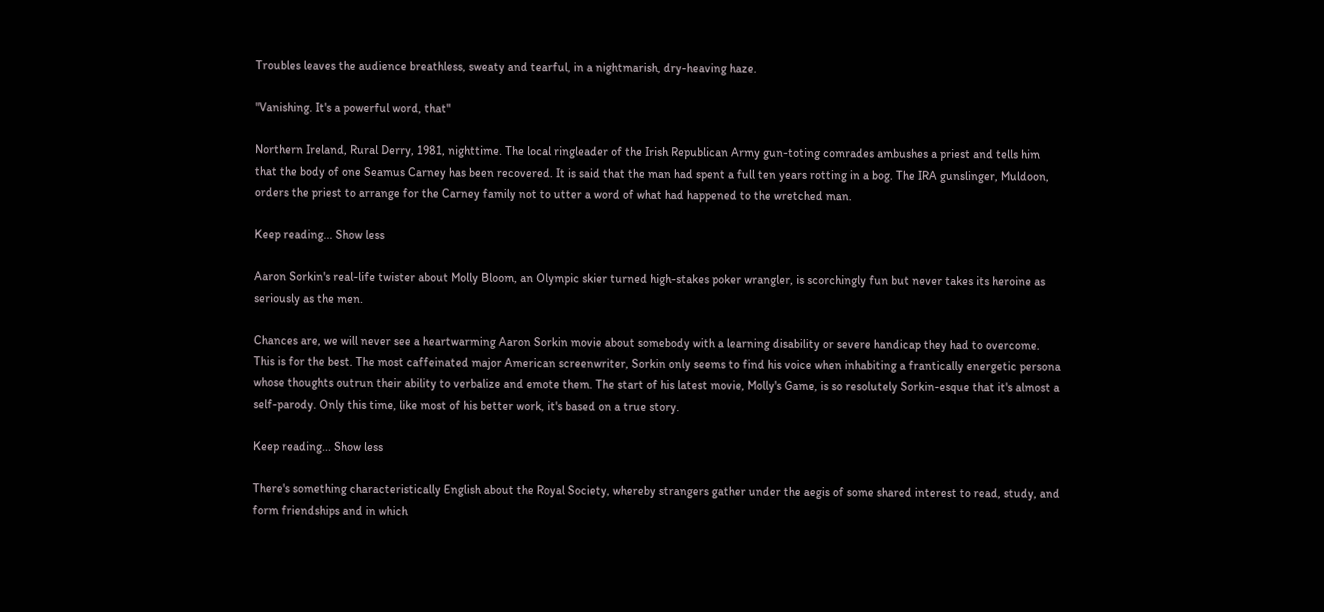Troubles leaves the audience breathless, sweaty and tearful, in a nightmarish, dry-heaving haze.

"Vanishing. It's a powerful word, that"

Northern Ireland, Rural Derry, 1981, nighttime. The local ringleader of the Irish Republican Army gun-toting comrades ambushes a priest and tells him that the body of one Seamus Carney has been recovered. It is said that the man had spent a full ten years rotting in a bog. The IRA gunslinger, Muldoon, orders the priest to arrange for the Carney family not to utter a word of what had happened to the wretched man.

Keep reading... Show less

Aaron Sorkin's real-life twister about Molly Bloom, an Olympic skier turned high-stakes poker wrangler, is scorchingly fun but never takes its heroine as seriously as the men.

Chances are, we will never see a heartwarming Aaron Sorkin movie about somebody with a learning disability or severe handicap they had to overcome. This is for the best. The most caffeinated major American screenwriter, Sorkin only seems to find his voice when inhabiting a frantically energetic persona whose thoughts outrun their ability to verbalize and emote them. The start of his latest movie, Molly's Game, is so resolutely Sorkin-esque that it's almost a self-parody. Only this time, like most of his better work, it's based on a true story.

Keep reading... Show less

There's something characteristically English about the Royal Society, whereby strangers gather under the aegis of some shared interest to read, study, and form friendships and in which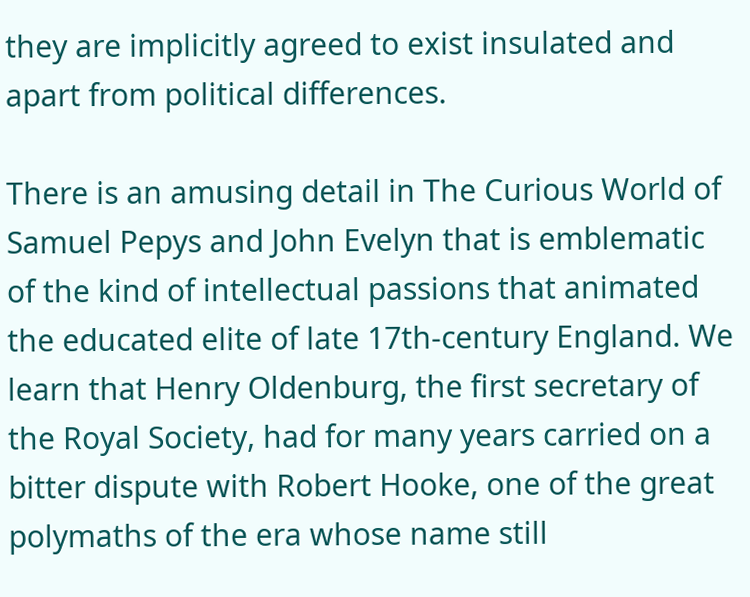they are implicitly agreed to exist insulated and apart from political differences.

There is an amusing detail in The Curious World of Samuel Pepys and John Evelyn that is emblematic of the kind of intellectual passions that animated the educated elite of late 17th-century England. We learn that Henry Oldenburg, the first secretary of the Royal Society, had for many years carried on a bitter dispute with Robert Hooke, one of the great polymaths of the era whose name still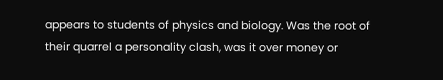appears to students of physics and biology. Was the root of their quarrel a personality clash, was it over money or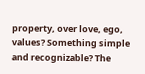property, over love, ego, values? Something simple and recognizable? The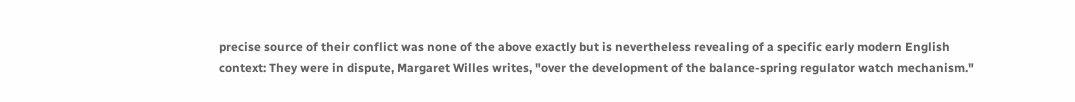precise source of their conflict was none of the above exactly but is nevertheless revealing of a specific early modern English context: They were in dispute, Margaret Willes writes, "over the development of the balance-spring regulator watch mechanism."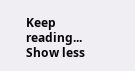Keep reading... Show less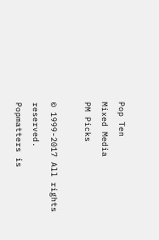Pop Ten
Mixed Media
PM Picks

© 1999-2017 All rights reserved.
Popmatters is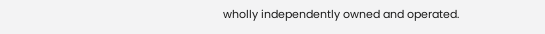wholly independently owned and operated.